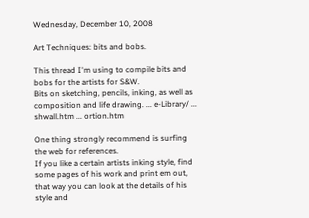Wednesday, December 10, 2008

Art Techniques: bits and bobs.

This thread I'm using to compile bits and bobs for the artists for S&W.
Bits on sketching, pencils, inking, as well as composition and life drawing. ... e-Library/ ... shwall.htm ... ortion.htm

One thing strongly recommend is surfing the web for references.
If you like a certain artists inking style, find some pages of his work and print em out, that way you can look at the details of his style and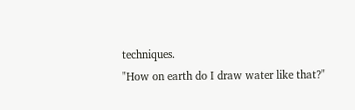techniques.
"How on earth do I draw water like that?"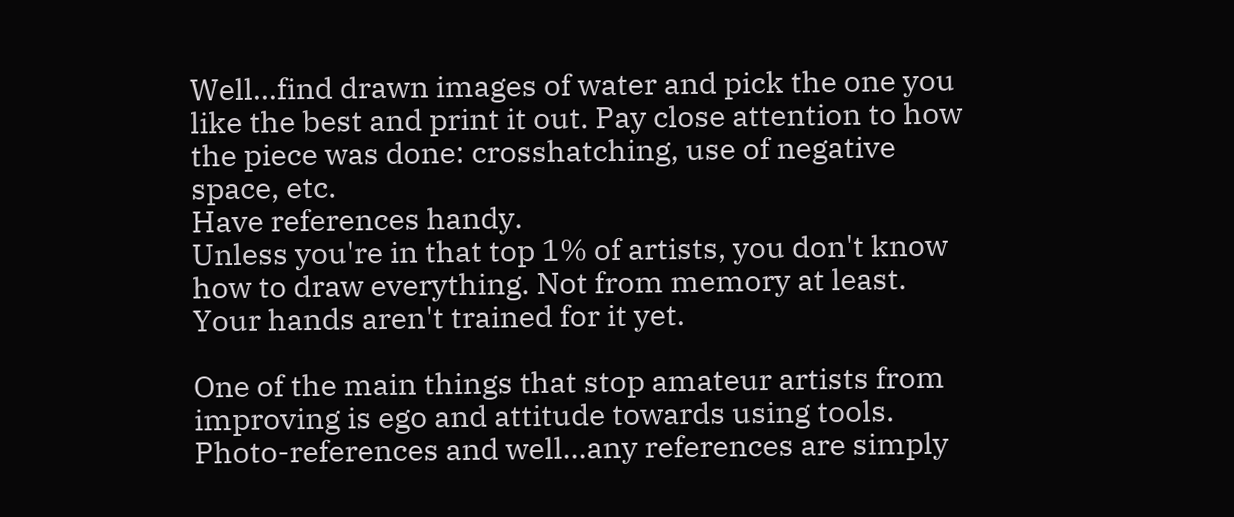Well...find drawn images of water and pick the one you like the best and print it out. Pay close attention to how the piece was done: crosshatching, use of negative space, etc.
Have references handy.
Unless you're in that top 1% of artists, you don't know how to draw everything. Not from memory at least. Your hands aren't trained for it yet.

One of the main things that stop amateur artists from improving is ego and attitude towards using tools.
Photo-references and well...any references are simply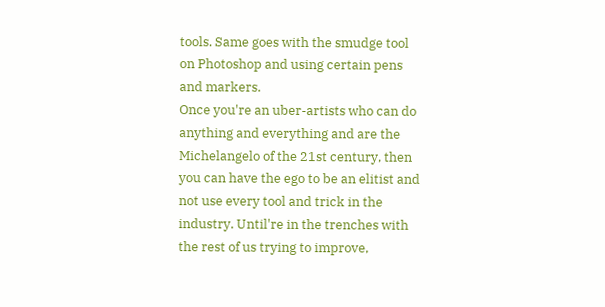tools. Same goes with the smudge tool on Photoshop and using certain pens and markers.
Once you're an uber-artists who can do anything and everything and are the Michelangelo of the 21st century, then you can have the ego to be an elitist and not use every tool and trick in the industry. Until're in the trenches with the rest of us trying to improve,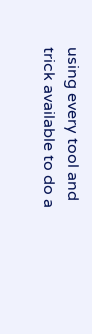using every tool and trick available to do a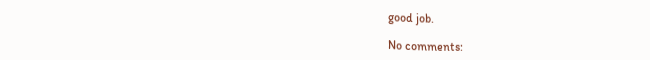good job.

No comments: